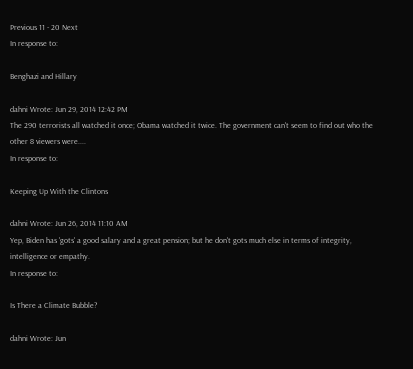Previous 11 - 20 Next
In response to:

Benghazi and Hillary

dahni Wrote: Jun 29, 2014 12:42 PM
The 290 terrorists all watched it once; Obama watched it twice. The government can't seem to find out who the other 8 viewers were....
In response to:

Keeping Up With the Clintons

dahni Wrote: Jun 26, 2014 11:10 AM
Yep, Biden has 'gots' a good salary and a great pension; but he don't gots much else in terms of integrity, intelligence or empathy.
In response to:

Is There a Climate Bubble?

dahni Wrote: Jun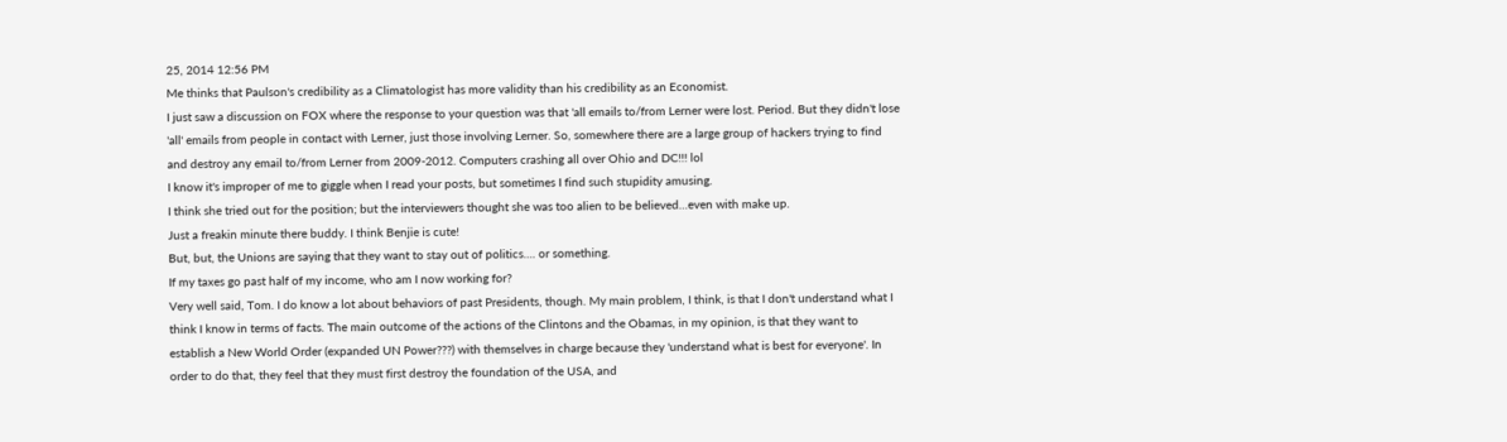25, 2014 12:56 PM
Me thinks that Paulson's credibility as a Climatologist has more validity than his credibility as an Economist.
I just saw a discussion on FOX where the response to your question was that 'all emails to/from Lerner were lost. Period. But they didn't lose 'all' emails from people in contact with Lerner, just those involving Lerner. So, somewhere there are a large group of hackers trying to find and destroy any email to/from Lerner from 2009-2012. Computers crashing all over Ohio and DC!!! lol
I know it's improper of me to giggle when I read your posts, but sometimes I find such stupidity amusing.
I think she tried out for the position; but the interviewers thought she was too alien to be believed...even with make up.
Just a freakin minute there buddy. I think Benjie is cute!
But, but, the Unions are saying that they want to stay out of politics.... or something.
If my taxes go past half of my income, who am I now working for?
Very well said, Tom. I do know a lot about behaviors of past Presidents, though. My main problem, I think, is that I don't understand what I think I know in terms of facts. The main outcome of the actions of the Clintons and the Obamas, in my opinion, is that they want to establish a New World Order (expanded UN Power???) with themselves in charge because they 'understand what is best for everyone'. In order to do that, they feel that they must first destroy the foundation of the USA, and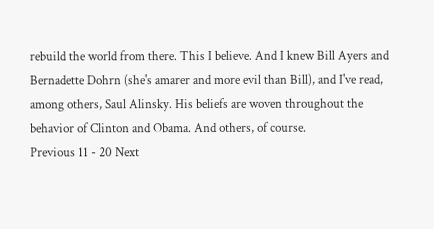rebuild the world from there. This I believe. And I knew Bill Ayers and Bernadette Dohrn (she's amarer and more evil than Bill), and I've read, among others, Saul Alinsky. His beliefs are woven throughout the behavior of Clinton and Obama. And others, of course.
Previous 11 - 20 Next